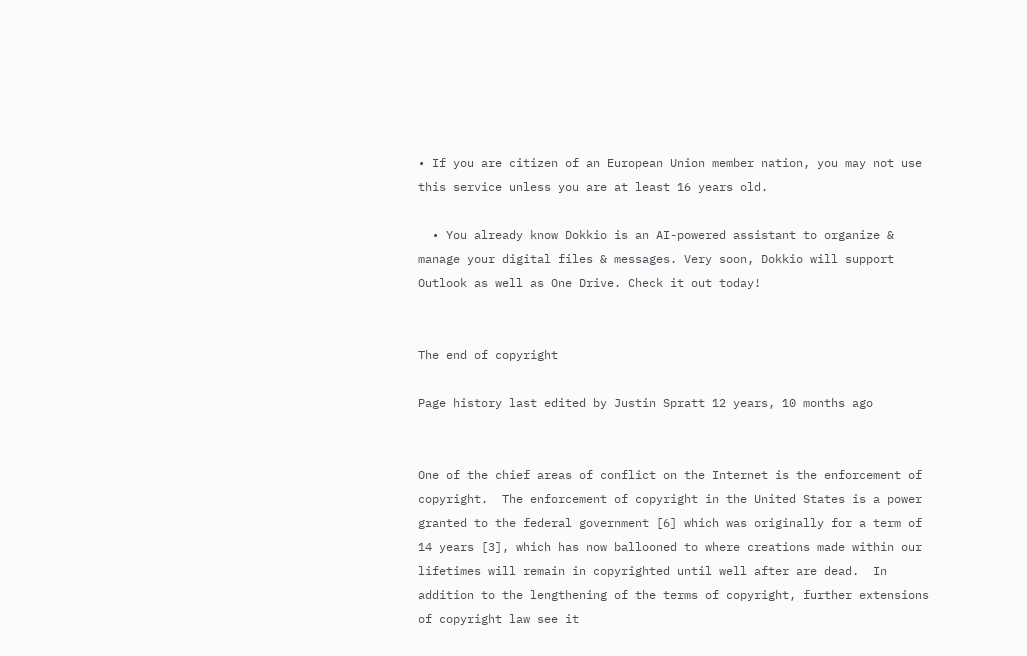• If you are citizen of an European Union member nation, you may not use this service unless you are at least 16 years old.

  • You already know Dokkio is an AI-powered assistant to organize & manage your digital files & messages. Very soon, Dokkio will support Outlook as well as One Drive. Check it out today!


The end of copyright

Page history last edited by Justin Spratt 12 years, 10 months ago


One of the chief areas of conflict on the Internet is the enforcement of copyright.  The enforcement of copyright in the United States is a power granted to the federal government [6] which was originally for a term of 14 years [3], which has now ballooned to where creations made within our lifetimes will remain in copyrighted until well after are dead.  In addition to the lengthening of the terms of copyright, further extensions of copyright law see it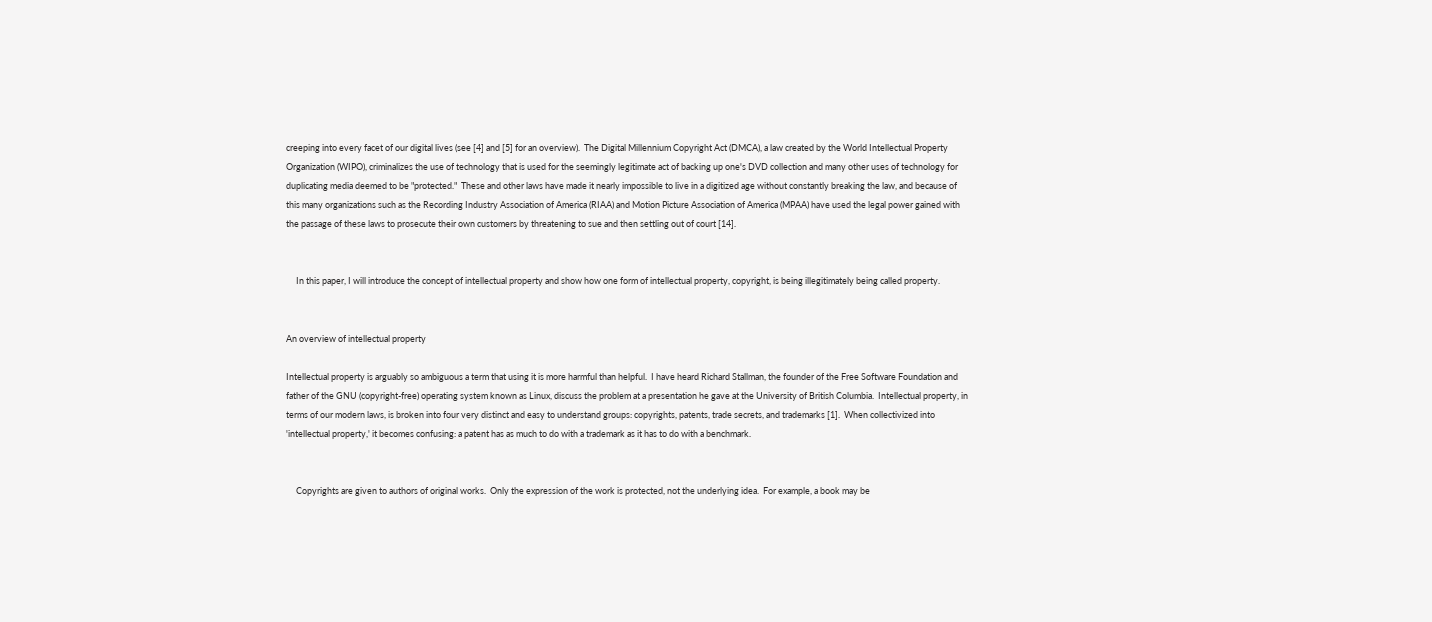creeping into every facet of our digital lives (see [4] and [5] for an overview).  The Digital Millennium Copyright Act (DMCA), a law created by the World Intellectual Property Organization (WIPO), criminalizes the use of technology that is used for the seemingly legitimate act of backing up one's DVD collection and many other uses of technology for duplicating media deemed to be "protected."  These and other laws have made it nearly impossible to live in a digitized age without constantly breaking the law, and because of this many organizations such as the Recording Industry Association of America (RIAA) and Motion Picture Association of America (MPAA) have used the legal power gained with the passage of these laws to prosecute their own customers by threatening to sue and then settling out of court [14].


     In this paper, I will introduce the concept of intellectual property and show how one form of intellectual property, copyright, is being illegitimately being called property.


An overview of intellectual property

Intellectual property is arguably so ambiguous a term that using it is more harmful than helpful.  I have heard Richard Stallman, the founder of the Free Software Foundation and father of the GNU (copyright-free) operating system known as Linux, discuss the problem at a presentation he gave at the University of British Columbia.  Intellectual property, in terms of our modern laws, is broken into four very distinct and easy to understand groups: copyrights, patents, trade secrets, and trademarks [1].  When collectivized into 'intellectual property,' it becomes confusing: a patent has as much to do with a trademark as it has to do with a benchmark.


     Copyrights are given to authors of original works.  Only the expression of the work is protected, not the underlying idea.  For example, a book may be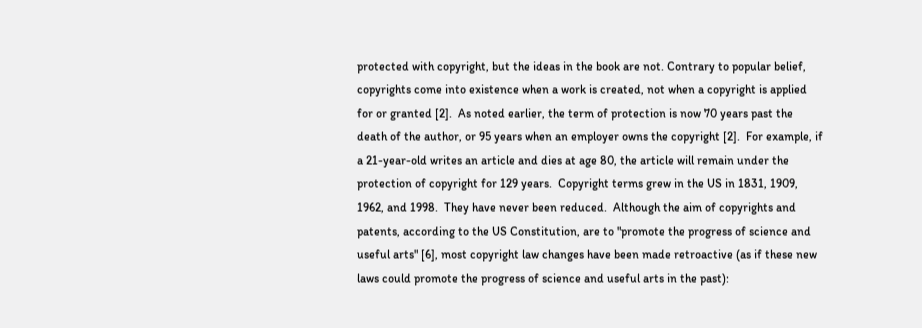protected with copyright, but the ideas in the book are not. Contrary to popular belief, copyrights come into existence when a work is created, not when a copyright is applied for or granted [2].  As noted earlier, the term of protection is now 70 years past the death of the author, or 95 years when an employer owns the copyright [2].  For example, if a 21-year-old writes an article and dies at age 80, the article will remain under the protection of copyright for 129 years.  Copyright terms grew in the US in 1831, 1909, 1962, and 1998.  They have never been reduced.  Although the aim of copyrights and patents, according to the US Constitution, are to "promote the progress of science and useful arts" [6], most copyright law changes have been made retroactive (as if these new laws could promote the progress of science and useful arts in the past):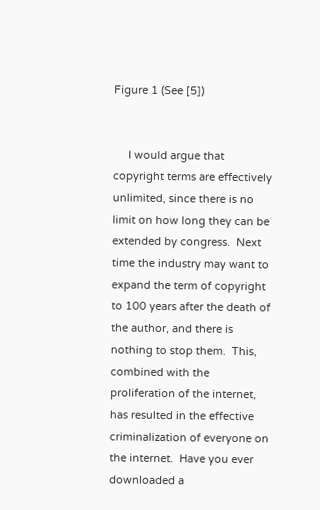Figure 1 (See [5])


     I would argue that copyright terms are effectively unlimited, since there is no limit on how long they can be extended by congress.  Next time the industry may want to expand the term of copyright to 100 years after the death of the author, and there is nothing to stop them.  This, combined with the proliferation of the internet, has resulted in the effective criminalization of everyone on the internet.  Have you ever downloaded a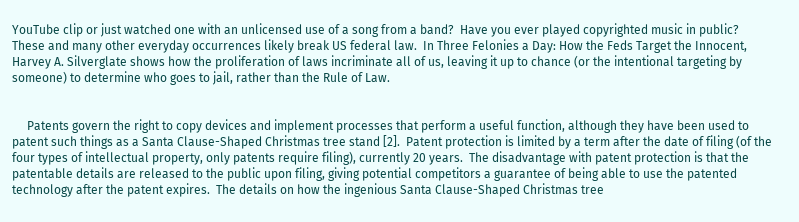YouTube clip or just watched one with an unlicensed use of a song from a band?  Have you ever played copyrighted music in public?  These and many other everyday occurrences likely break US federal law.  In Three Felonies a Day: How the Feds Target the Innocent, Harvey A. Silverglate shows how the proliferation of laws incriminate all of us, leaving it up to chance (or the intentional targeting by someone) to determine who goes to jail, rather than the Rule of Law.


     Patents govern the right to copy devices and implement processes that perform a useful function, although they have been used to patent such things as a Santa Clause-Shaped Christmas tree stand [2].  Patent protection is limited by a term after the date of filing (of the four types of intellectual property, only patents require filing), currently 20 years.  The disadvantage with patent protection is that the patentable details are released to the public upon filing, giving potential competitors a guarantee of being able to use the patented technology after the patent expires.  The details on how the ingenious Santa Clause-Shaped Christmas tree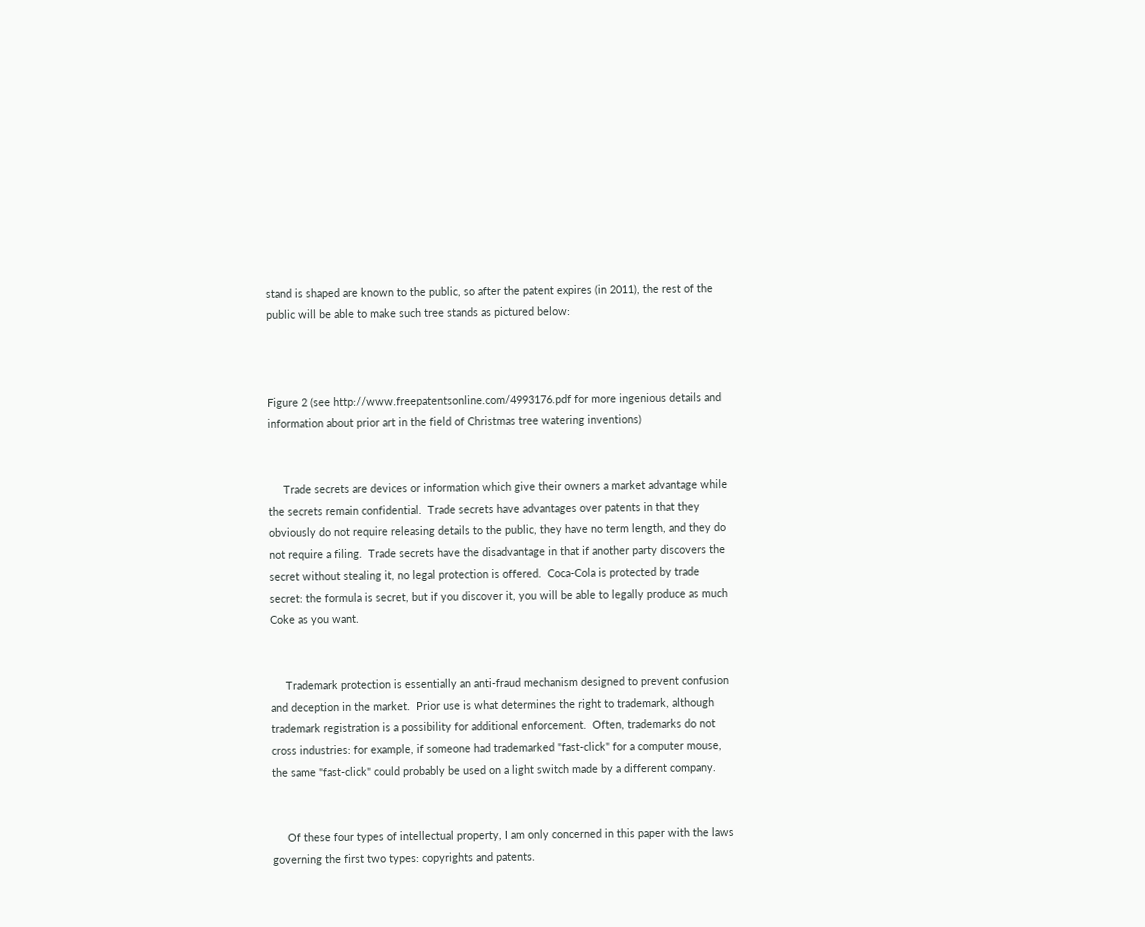stand is shaped are known to the public, so after the patent expires (in 2011), the rest of the public will be able to make such tree stands as pictured below:



Figure 2 (see http://www.freepatentsonline.com/4993176.pdf for more ingenious details and information about prior art in the field of Christmas tree watering inventions)


     Trade secrets are devices or information which give their owners a market advantage while the secrets remain confidential.  Trade secrets have advantages over patents in that they obviously do not require releasing details to the public, they have no term length, and they do not require a filing.  Trade secrets have the disadvantage in that if another party discovers the secret without stealing it, no legal protection is offered.  Coca-Cola is protected by trade secret: the formula is secret, but if you discover it, you will be able to legally produce as much Coke as you want.


     Trademark protection is essentially an anti-fraud mechanism designed to prevent confusion and deception in the market.  Prior use is what determines the right to trademark, although trademark registration is a possibility for additional enforcement.  Often, trademarks do not cross industries: for example, if someone had trademarked "fast-click" for a computer mouse, the same "fast-click" could probably be used on a light switch made by a different company.


     Of these four types of intellectual property, I am only concerned in this paper with the laws governing the first two types: copyrights and patents.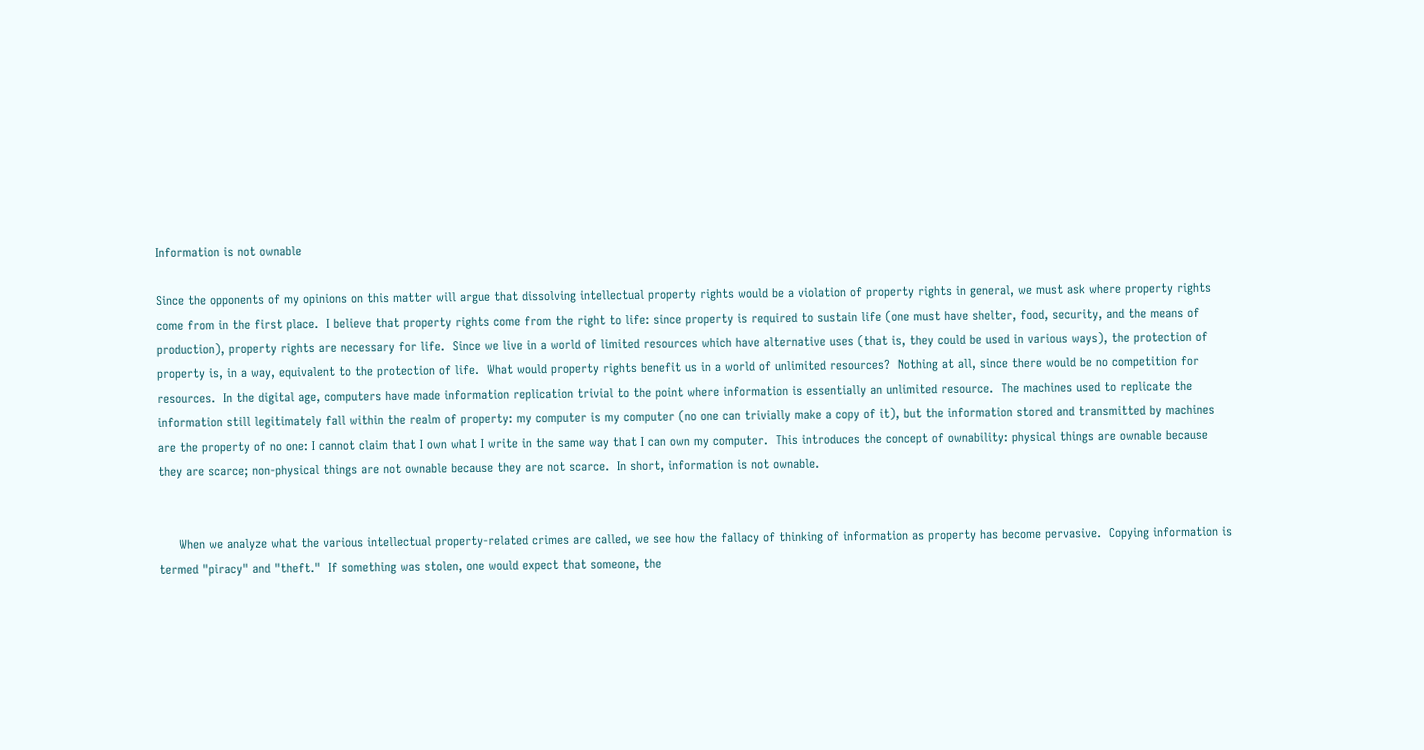Information is not ownable

Since the opponents of my opinions on this matter will argue that dissolving intellectual property rights would be a violation of property rights in general, we must ask where property rights come from in the first place.  I believe that property rights come from the right to life: since property is required to sustain life (one must have shelter, food, security, and the means of production), property rights are necessary for life.  Since we live in a world of limited resources which have alternative uses (that is, they could be used in various ways), the protection of property is, in a way, equivalent to the protection of life.  What would property rights benefit us in a world of unlimited resources?  Nothing at all, since there would be no competition for resources.  In the digital age, computers have made information replication trivial to the point where information is essentially an unlimited resource.  The machines used to replicate the information still legitimately fall within the realm of property: my computer is my computer (no one can trivially make a copy of it), but the information stored and transmitted by machines are the property of no one: I cannot claim that I own what I write in the same way that I can own my computer.  This introduces the concept of ownability: physical things are ownable because they are scarce; non-physical things are not ownable because they are not scarce.  In short, information is not ownable.


     When we analyze what the various intellectual property-related crimes are called, we see how the fallacy of thinking of information as property has become pervasive.  Copying information is termed "piracy" and "theft."  If something was stolen, one would expect that someone, the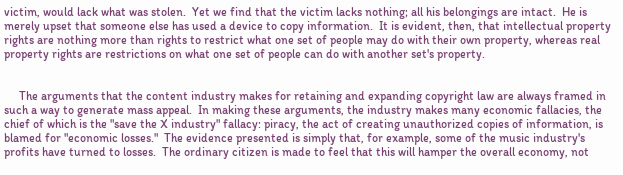victim, would lack what was stolen.  Yet we find that the victim lacks nothing; all his belongings are intact.  He is merely upset that someone else has used a device to copy information.  It is evident, then, that intellectual property rights are nothing more than rights to restrict what one set of people may do with their own property, whereas real property rights are restrictions on what one set of people can do with another set's property.


     The arguments that the content industry makes for retaining and expanding copyright law are always framed in such a way to generate mass appeal.  In making these arguments, the industry makes many economic fallacies, the chief of which is the "save the X industry" fallacy: piracy, the act of creating unauthorized copies of information, is blamed for "economic losses."  The evidence presented is simply that, for example, some of the music industry's profits have turned to losses.  The ordinary citizen is made to feel that this will hamper the overall economy, not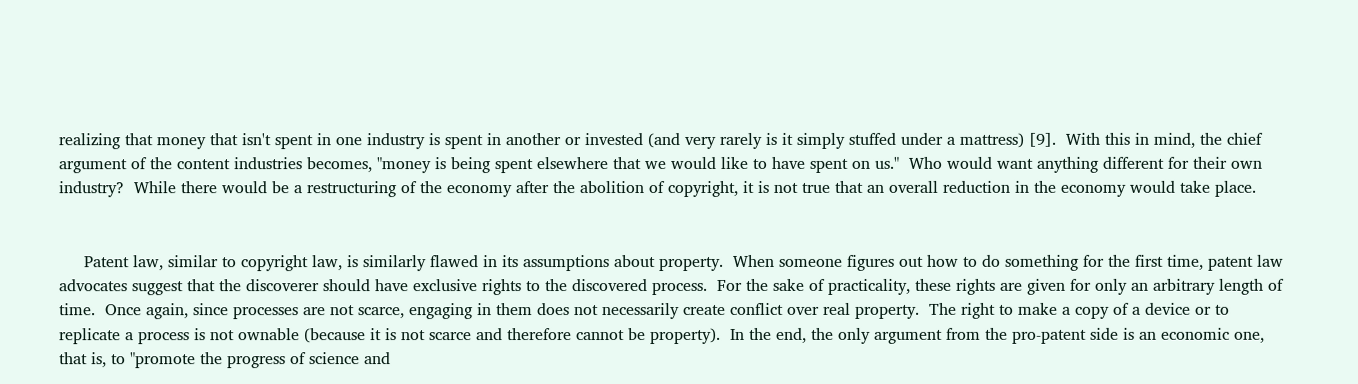realizing that money that isn't spent in one industry is spent in another or invested (and very rarely is it simply stuffed under a mattress) [9].  With this in mind, the chief argument of the content industries becomes, "money is being spent elsewhere that we would like to have spent on us."  Who would want anything different for their own industry?  While there would be a restructuring of the economy after the abolition of copyright, it is not true that an overall reduction in the economy would take place.


     Patent law, similar to copyright law, is similarly flawed in its assumptions about property.  When someone figures out how to do something for the first time, patent law advocates suggest that the discoverer should have exclusive rights to the discovered process.  For the sake of practicality, these rights are given for only an arbitrary length of time.  Once again, since processes are not scarce, engaging in them does not necessarily create conflict over real property.  The right to make a copy of a device or to replicate a process is not ownable (because it is not scarce and therefore cannot be property).  In the end, the only argument from the pro-patent side is an economic one, that is, to "promote the progress of science and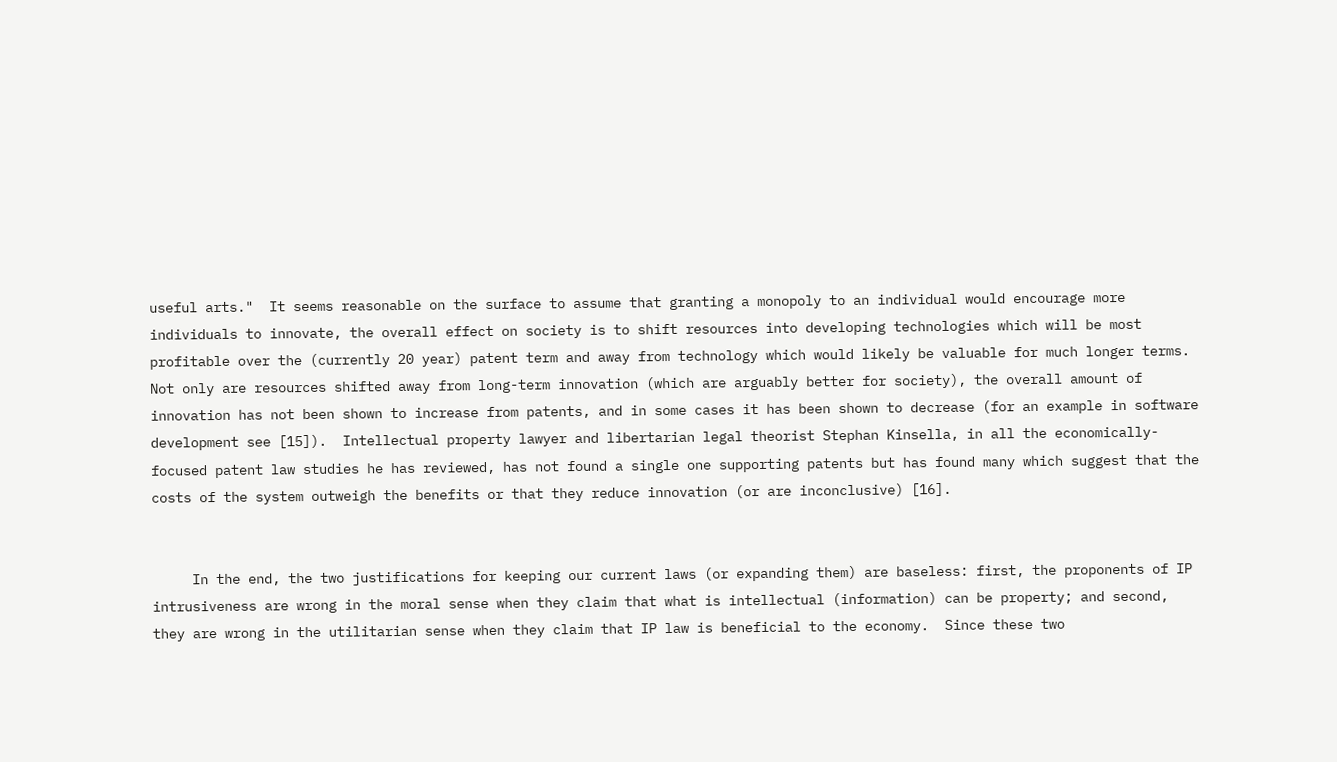useful arts."  It seems reasonable on the surface to assume that granting a monopoly to an individual would encourage more individuals to innovate, the overall effect on society is to shift resources into developing technologies which will be most profitable over the (currently 20 year) patent term and away from technology which would likely be valuable for much longer terms.  Not only are resources shifted away from long-term innovation (which are arguably better for society), the overall amount of innovation has not been shown to increase from patents, and in some cases it has been shown to decrease (for an example in software development see [15]).  Intellectual property lawyer and libertarian legal theorist Stephan Kinsella, in all the economically-focused patent law studies he has reviewed, has not found a single one supporting patents but has found many which suggest that the costs of the system outweigh the benefits or that they reduce innovation (or are inconclusive) [16].


     In the end, the two justifications for keeping our current laws (or expanding them) are baseless: first, the proponents of IP intrusiveness are wrong in the moral sense when they claim that what is intellectual (information) can be property; and second, they are wrong in the utilitarian sense when they claim that IP law is beneficial to the economy.  Since these two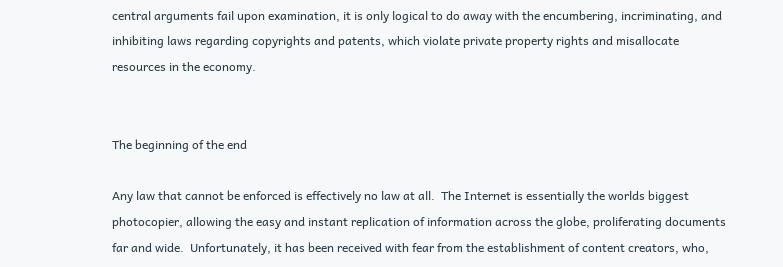central arguments fail upon examination, it is only logical to do away with the encumbering, incriminating, and inhibiting laws regarding copyrights and patents, which violate private property rights and misallocate resources in the economy.


The beginning of the end

Any law that cannot be enforced is effectively no law at all.  The Internet is essentially the worlds biggest photocopier, allowing the easy and instant replication of information across the globe, proliferating documents far and wide.  Unfortunately, it has been received with fear from the establishment of content creators, who,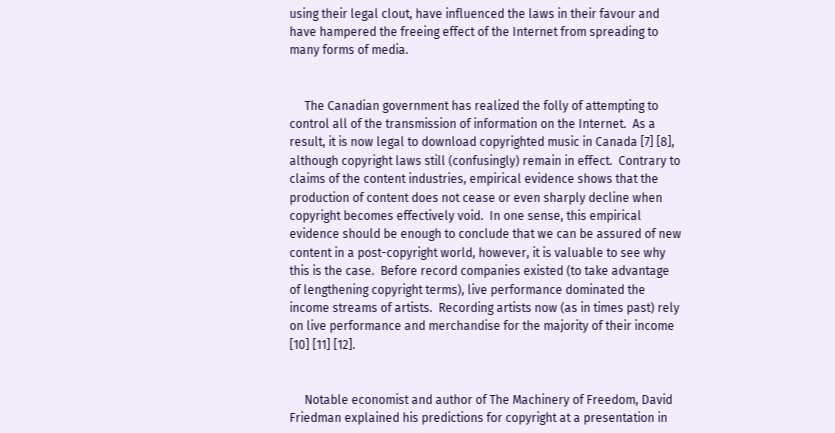using their legal clout, have influenced the laws in their favour and have hampered the freeing effect of the Internet from spreading to many forms of media.


     The Canadian government has realized the folly of attempting to control all of the transmission of information on the Internet.  As a result, it is now legal to download copyrighted music in Canada [7] [8], although copyright laws still (confusingly) remain in effect.  Contrary to claims of the content industries, empirical evidence shows that the production of content does not cease or even sharply decline when copyright becomes effectively void.  In one sense, this empirical evidence should be enough to conclude that we can be assured of new content in a post-copyright world, however, it is valuable to see why this is the case.  Before record companies existed (to take advantage of lengthening copyright terms), live performance dominated the income streams of artists.  Recording artists now (as in times past) rely on live performance and merchandise for the majority of their income [10] [11] [12].


     Notable economist and author of The Machinery of Freedom, David Friedman explained his predictions for copyright at a presentation in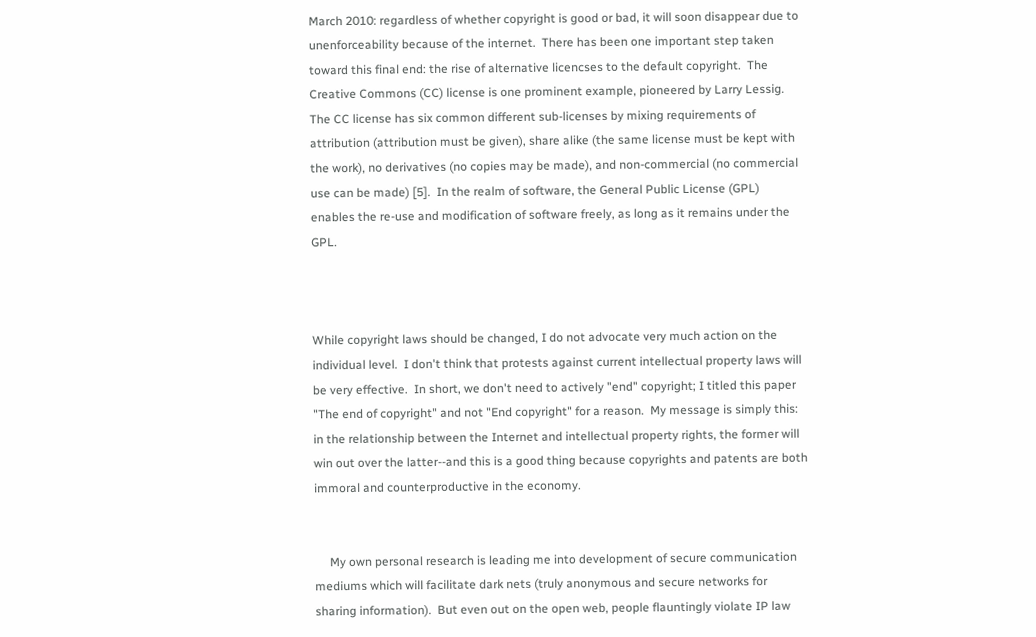March 2010: regardless of whether copyright is good or bad, it will soon disappear due to unenforceability because of the internet.  There has been one important step taken toward this final end: the rise of alternative licencses to the default copyright.  The Creative Commons (CC) license is one prominent example, pioneered by Larry Lessig.  The CC license has six common different sub-licenses by mixing requirements of attribution (attribution must be given), share alike (the same license must be kept with the work), no derivatives (no copies may be made), and non-commercial (no commercial use can be made) [5].  In the realm of software, the General Public License (GPL) enables the re-use and modification of software freely, as long as it remains under the GPL.



While copyright laws should be changed, I do not advocate very much action on the individual level.  I don't think that protests against current intellectual property laws will be very effective.  In short, we don't need to actively "end" copyright; I titled this paper "The end of copyright" and not "End copyright" for a reason.  My message is simply this: in the relationship between the Internet and intellectual property rights, the former will win out over the latter--and this is a good thing because copyrights and patents are both immoral and counterproductive in the economy.


     My own personal research is leading me into development of secure communication mediums which will facilitate dark nets (truly anonymous and secure networks for sharing information).  But even out on the open web, people flauntingly violate IP law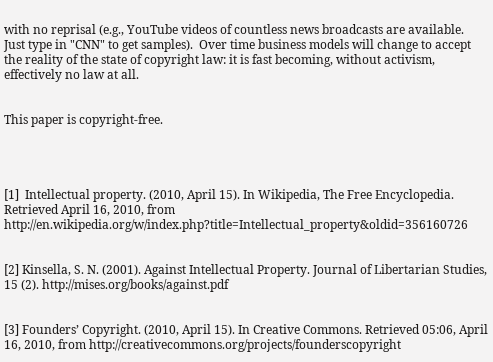with no reprisal (e.g., YouTube videos of countless news broadcasts are available.  Just type in "CNN" to get samples).  Over time business models will change to accept the reality of the state of copyright law: it is fast becoming, without activism, effectively no law at all.


This paper is copyright-free.




[1]  Intellectual property. (2010, April 15). In Wikipedia, The Free Encyclopedia. Retrieved April 16, 2010, from http://en.wikipedia.org/w/index.php?title=Intellectual_property&oldid=356160726


[2] Kinsella, S. N. (2001). Against Intellectual Property. Journal of Libertarian Studies, 15 (2). http://mises.org/books/against.pdf


[3] Founders’ Copyright. (2010, April 15). In Creative Commons. Retrieved 05:06, April 16, 2010, from http://creativecommons.org/projects/founderscopyright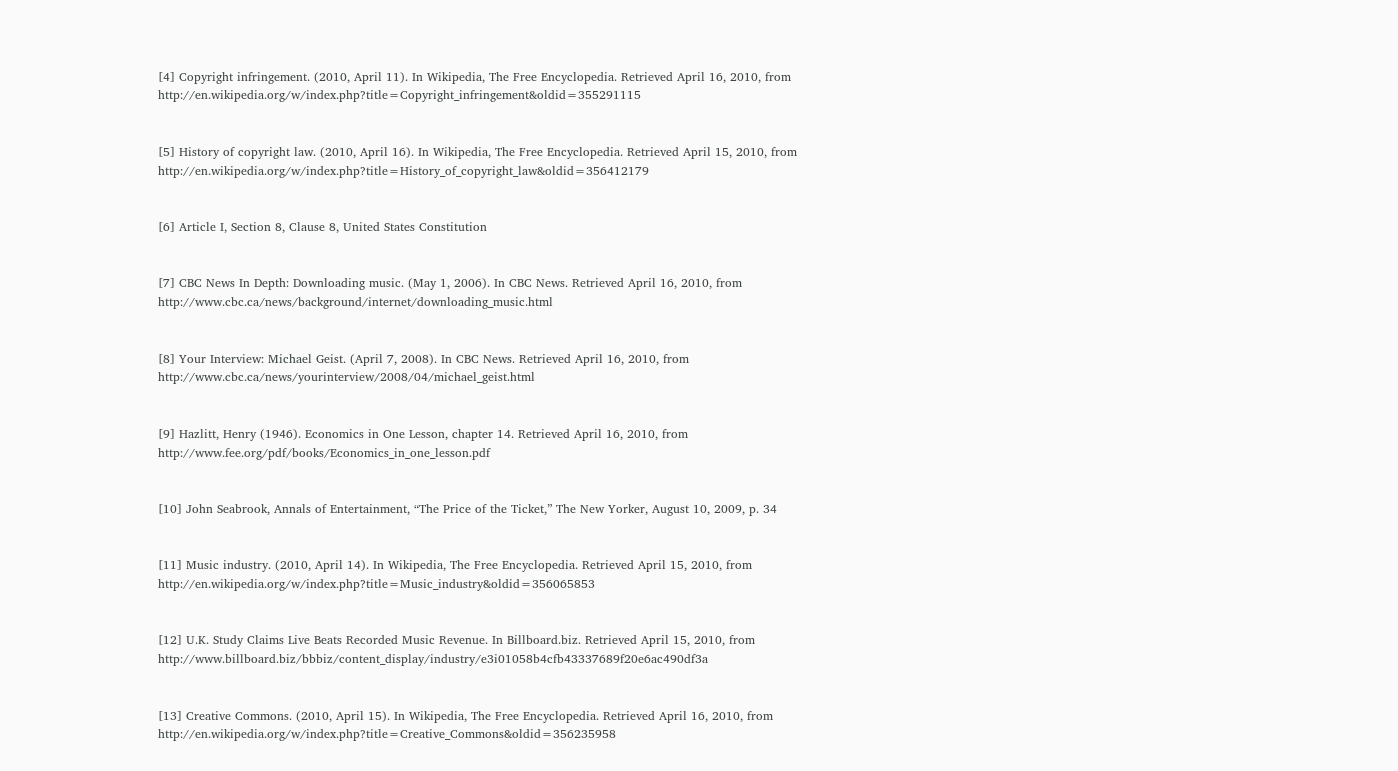[4] Copyright infringement. (2010, April 11). In Wikipedia, The Free Encyclopedia. Retrieved April 16, 2010, from http://en.wikipedia.org/w/index.php?title=Copyright_infringement&oldid=355291115


[5] History of copyright law. (2010, April 16). In Wikipedia, The Free Encyclopedia. Retrieved April 15, 2010, from http://en.wikipedia.org/w/index.php?title=History_of_copyright_law&oldid=356412179


[6] Article I, Section 8, Clause 8, United States Constitution


[7] CBC News In Depth: Downloading music. (May 1, 2006). In CBC News. Retrieved April 16, 2010, from http://www.cbc.ca/news/background/internet/downloading_music.html


[8] Your Interview: Michael Geist. (April 7, 2008). In CBC News. Retrieved April 16, 2010, from http://www.cbc.ca/news/yourinterview/2008/04/michael_geist.html


[9] Hazlitt, Henry (1946). Economics in One Lesson, chapter 14. Retrieved April 16, 2010, from http://www.fee.org/pdf/books/Economics_in_one_lesson.pdf


[10] John Seabrook, Annals of Entertainment, “The Price of the Ticket,” The New Yorker, August 10, 2009, p. 34


[11] Music industry. (2010, April 14). In Wikipedia, The Free Encyclopedia. Retrieved April 15, 2010, from http://en.wikipedia.org/w/index.php?title=Music_industry&oldid=356065853


[12] U.K. Study Claims Live Beats Recorded Music Revenue. In Billboard.biz. Retrieved April 15, 2010, from http://www.billboard.biz/bbbiz/content_display/industry/e3i01058b4cfb43337689f20e6ac490df3a


[13] Creative Commons. (2010, April 15). In Wikipedia, The Free Encyclopedia. Retrieved April 16, 2010, from http://en.wikipedia.org/w/index.php?title=Creative_Commons&oldid=356235958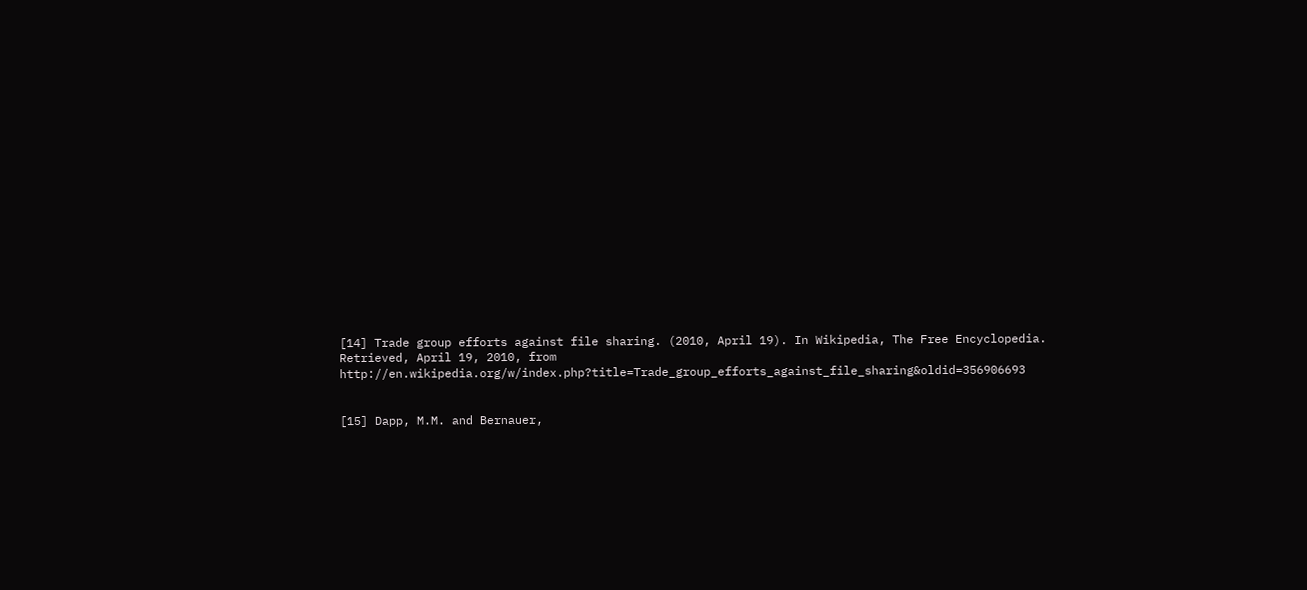[14] Trade group efforts against file sharing. (2010, April 19). In Wikipedia, The Free Encyclopedia. Retrieved, April 19, 2010, from http://en.wikipedia.org/w/index.php?title=Trade_group_efforts_against_file_sharing&oldid=356906693


[15] Dapp, M.M. and Bernauer,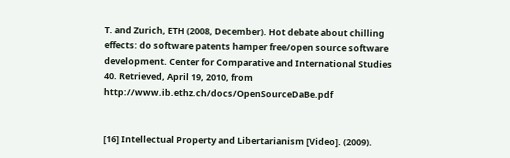T. and Zurich, ETH (2008, December). Hot debate about chilling effects: do software patents hamper free/open source software development. Center for Comparative and International Studies 40. Retrieved, April 19, 2010, from http://www.ib.ethz.ch/docs/OpenSourceDaBe.pdf


[16] Intellectual Property and Libertarianism [Video]. (2009).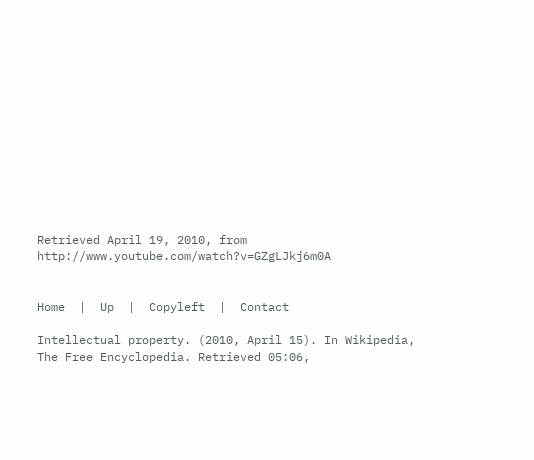Retrieved April 19, 2010, from http://www.youtube.com/watch?v=GZgLJkj6m0A


Home  |  Up  |  Copyleft  |  Contact

Intellectual property. (2010, April 15). In Wikipedia, The Free Encyclopedia. Retrieved 05:06,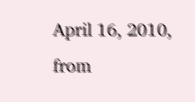April 16, 2010, from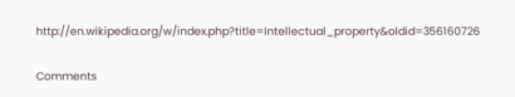http://en.wikipedia.org/w/index.php?title=Intellectual_property&oldid=356160726

Comments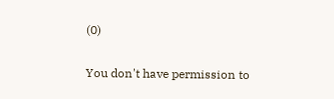(0)

You don't have permission to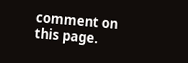comment on this page.